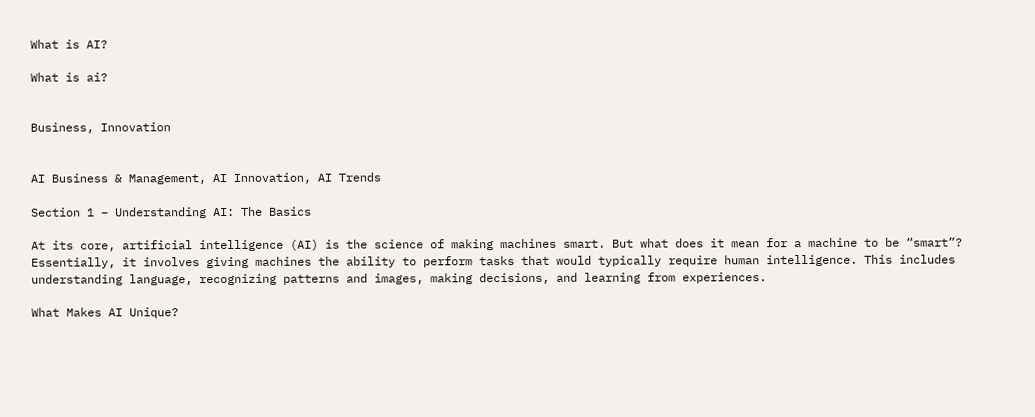What is AI?

What is ai?


Business, Innovation


AI Business & Management, AI Innovation, AI Trends

Section 1 – Understanding AI: The Basics

At its core, artificial intelligence (AI) is the science of making machines smart. But what does it mean for a machine to be “smart”? Essentially, it involves giving machines the ability to perform tasks that would typically require human intelligence. This includes understanding language, recognizing patterns and images, making decisions, and learning from experiences.

What Makes AI Unique?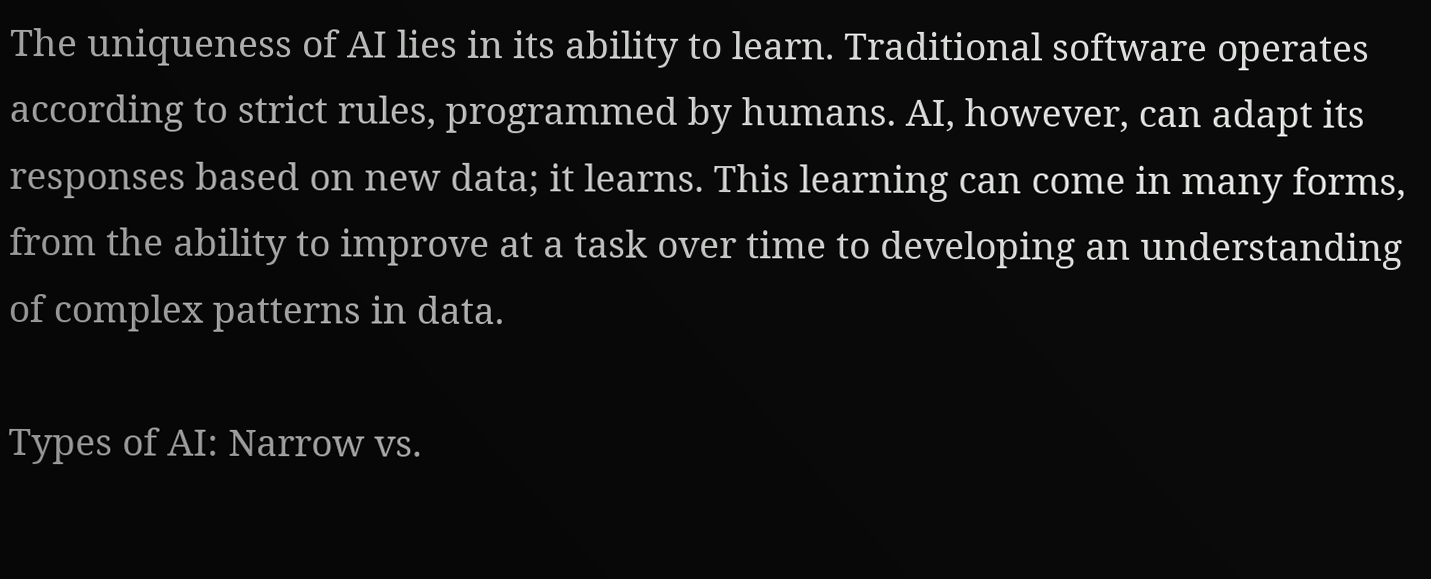The uniqueness of AI lies in its ability to learn. Traditional software operates according to strict rules, programmed by humans. AI, however, can adapt its responses based on new data; it learns. This learning can come in many forms, from the ability to improve at a task over time to developing an understanding of complex patterns in data.

Types of AI: Narrow vs.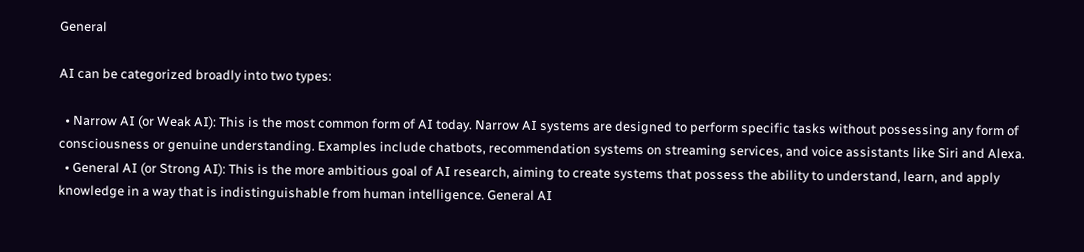General

AI can be categorized broadly into two types:

  • Narrow AI (or Weak AI): This is the most common form of AI today. Narrow AI systems are designed to perform specific tasks without possessing any form of consciousness or genuine understanding. Examples include chatbots, recommendation systems on streaming services, and voice assistants like Siri and Alexa.
  • General AI (or Strong AI): This is the more ambitious goal of AI research, aiming to create systems that possess the ability to understand, learn, and apply knowledge in a way that is indistinguishable from human intelligence. General AI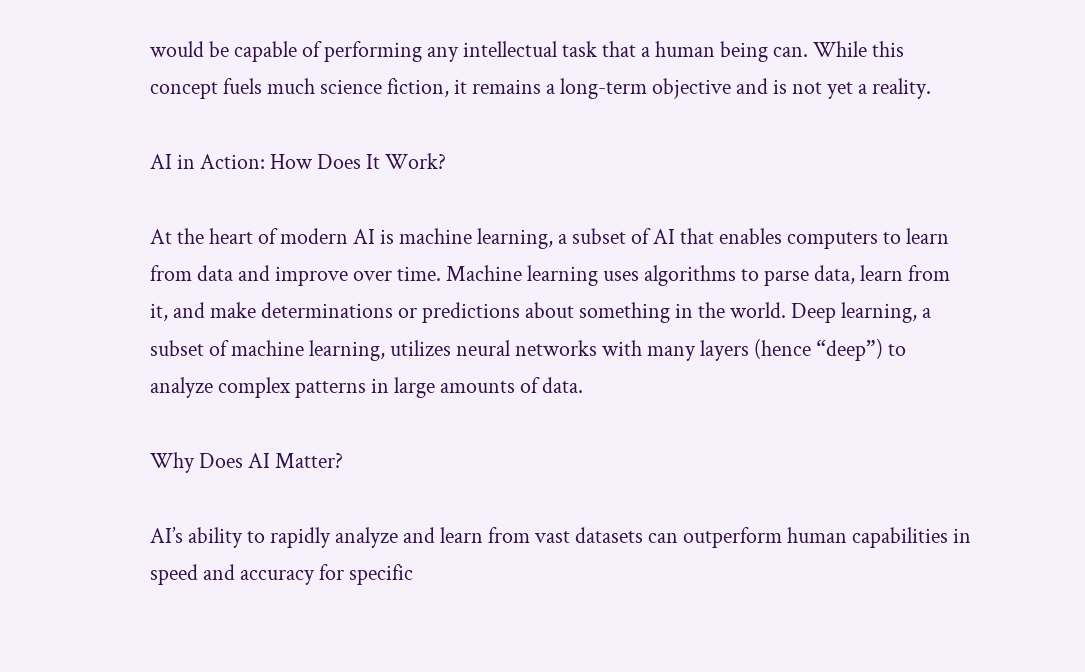would be capable of performing any intellectual task that a human being can. While this concept fuels much science fiction, it remains a long-term objective and is not yet a reality.

AI in Action: How Does It Work?

At the heart of modern AI is machine learning, a subset of AI that enables computers to learn from data and improve over time. Machine learning uses algorithms to parse data, learn from it, and make determinations or predictions about something in the world. Deep learning, a subset of machine learning, utilizes neural networks with many layers (hence “deep”) to analyze complex patterns in large amounts of data.

Why Does AI Matter?

AI’s ability to rapidly analyze and learn from vast datasets can outperform human capabilities in speed and accuracy for specific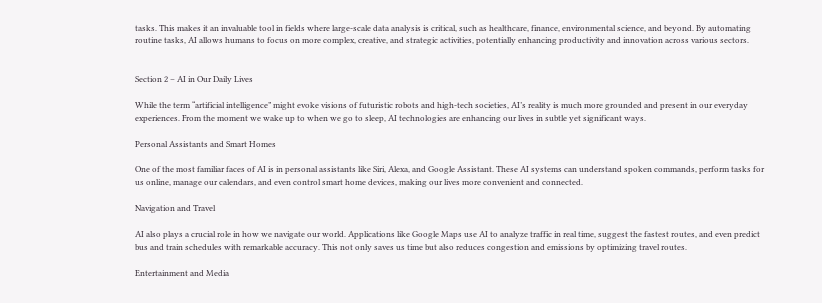tasks. This makes it an invaluable tool in fields where large-scale data analysis is critical, such as healthcare, finance, environmental science, and beyond. By automating routine tasks, AI allows humans to focus on more complex, creative, and strategic activities, potentially enhancing productivity and innovation across various sectors.


Section 2 – AI in Our Daily Lives

While the term “artificial intelligence” might evoke visions of futuristic robots and high-tech societies, AI’s reality is much more grounded and present in our everyday experiences. From the moment we wake up to when we go to sleep, AI technologies are enhancing our lives in subtle yet significant ways.

Personal Assistants and Smart Homes

One of the most familiar faces of AI is in personal assistants like Siri, Alexa, and Google Assistant. These AI systems can understand spoken commands, perform tasks for us online, manage our calendars, and even control smart home devices, making our lives more convenient and connected.

Navigation and Travel

AI also plays a crucial role in how we navigate our world. Applications like Google Maps use AI to analyze traffic in real time, suggest the fastest routes, and even predict bus and train schedules with remarkable accuracy. This not only saves us time but also reduces congestion and emissions by optimizing travel routes.

Entertainment and Media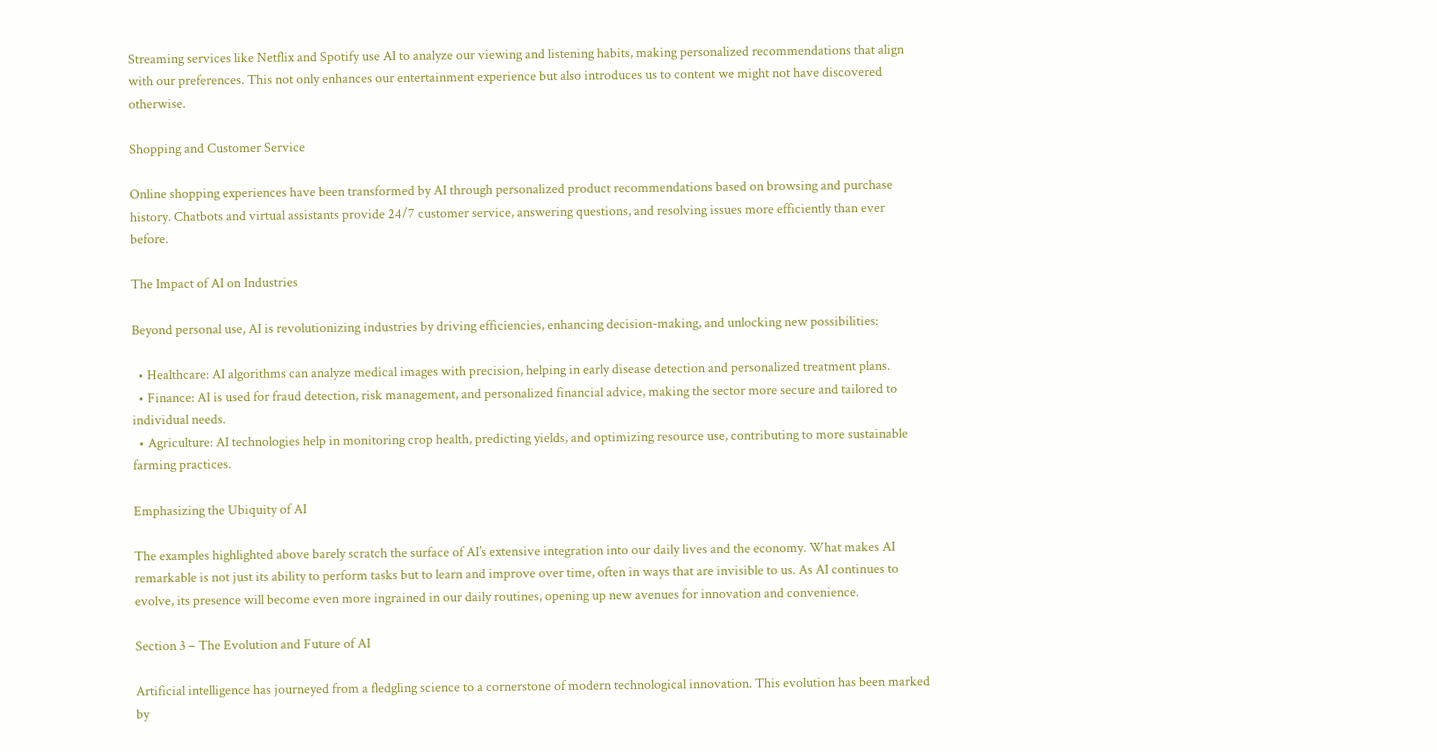Streaming services like Netflix and Spotify use AI to analyze our viewing and listening habits, making personalized recommendations that align with our preferences. This not only enhances our entertainment experience but also introduces us to content we might not have discovered otherwise.

Shopping and Customer Service

Online shopping experiences have been transformed by AI through personalized product recommendations based on browsing and purchase history. Chatbots and virtual assistants provide 24/7 customer service, answering questions, and resolving issues more efficiently than ever before.

The Impact of AI on Industries

Beyond personal use, AI is revolutionizing industries by driving efficiencies, enhancing decision-making, and unlocking new possibilities:

  • Healthcare: AI algorithms can analyze medical images with precision, helping in early disease detection and personalized treatment plans.
  • Finance: AI is used for fraud detection, risk management, and personalized financial advice, making the sector more secure and tailored to individual needs.
  • Agriculture: AI technologies help in monitoring crop health, predicting yields, and optimizing resource use, contributing to more sustainable farming practices.

Emphasizing the Ubiquity of AI

The examples highlighted above barely scratch the surface of AI’s extensive integration into our daily lives and the economy. What makes AI remarkable is not just its ability to perform tasks but to learn and improve over time, often in ways that are invisible to us. As AI continues to evolve, its presence will become even more ingrained in our daily routines, opening up new avenues for innovation and convenience.

Section 3 – The Evolution and Future of AI

Artificial intelligence has journeyed from a fledgling science to a cornerstone of modern technological innovation. This evolution has been marked by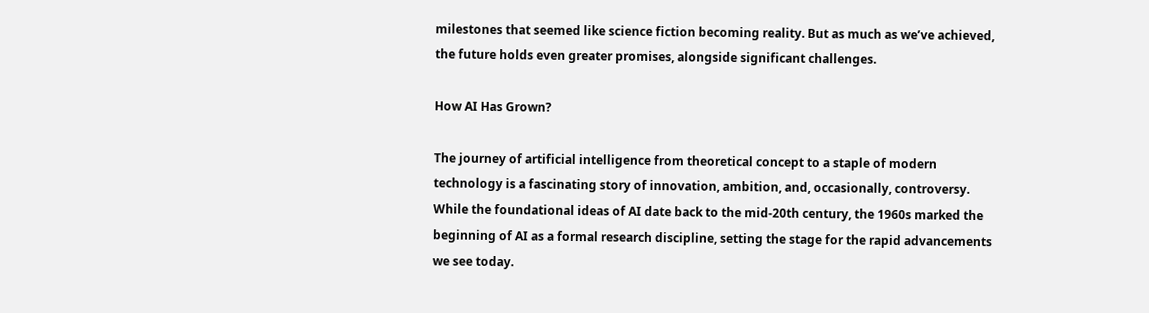milestones that seemed like science fiction becoming reality. But as much as we’ve achieved, the future holds even greater promises, alongside significant challenges.

How AI Has Grown?

The journey of artificial intelligence from theoretical concept to a staple of modern technology is a fascinating story of innovation, ambition, and, occasionally, controversy. While the foundational ideas of AI date back to the mid-20th century, the 1960s marked the beginning of AI as a formal research discipline, setting the stage for the rapid advancements we see today.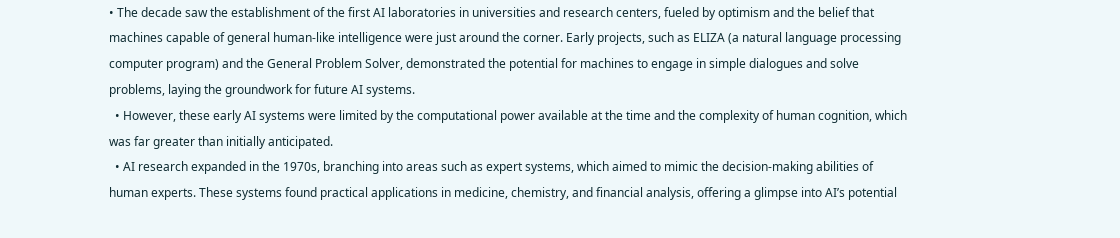• The decade saw the establishment of the first AI laboratories in universities and research centers, fueled by optimism and the belief that machines capable of general human-like intelligence were just around the corner. Early projects, such as ELIZA (a natural language processing computer program) and the General Problem Solver, demonstrated the potential for machines to engage in simple dialogues and solve problems, laying the groundwork for future AI systems.
  • However, these early AI systems were limited by the computational power available at the time and the complexity of human cognition, which was far greater than initially anticipated.
  • AI research expanded in the 1970s, branching into areas such as expert systems, which aimed to mimic the decision-making abilities of human experts. These systems found practical applications in medicine, chemistry, and financial analysis, offering a glimpse into AI’s potential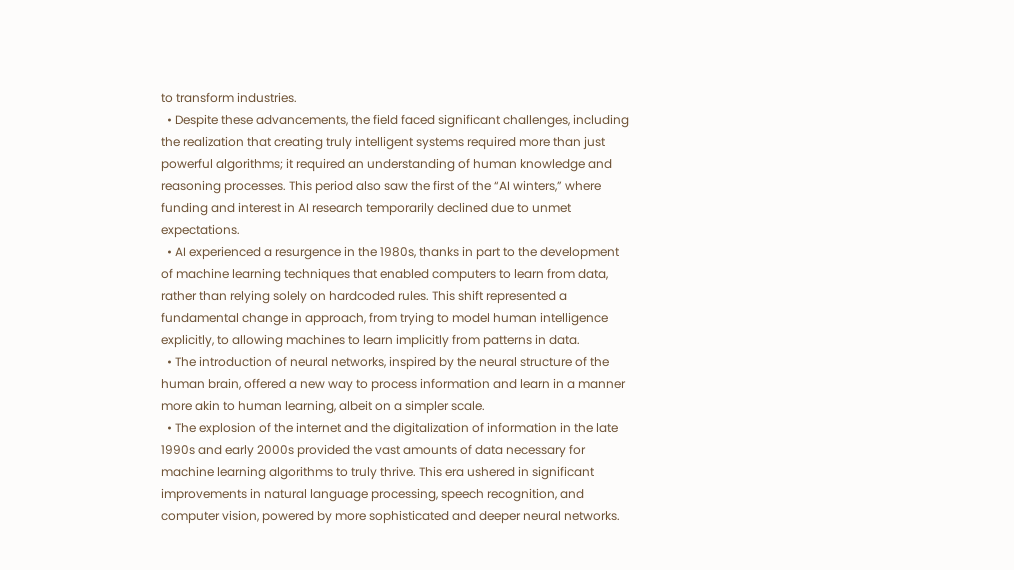to transform industries.
  • Despite these advancements, the field faced significant challenges, including the realization that creating truly intelligent systems required more than just powerful algorithms; it required an understanding of human knowledge and reasoning processes. This period also saw the first of the “AI winters,” where funding and interest in AI research temporarily declined due to unmet expectations.
  • AI experienced a resurgence in the 1980s, thanks in part to the development of machine learning techniques that enabled computers to learn from data, rather than relying solely on hardcoded rules. This shift represented a fundamental change in approach, from trying to model human intelligence explicitly, to allowing machines to learn implicitly from patterns in data.
  • The introduction of neural networks, inspired by the neural structure of the human brain, offered a new way to process information and learn in a manner more akin to human learning, albeit on a simpler scale.
  • The explosion of the internet and the digitalization of information in the late 1990s and early 2000s provided the vast amounts of data necessary for machine learning algorithms to truly thrive. This era ushered in significant improvements in natural language processing, speech recognition, and computer vision, powered by more sophisticated and deeper neural networks.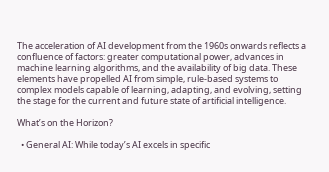The acceleration of AI development from the 1960s onwards reflects a confluence of factors: greater computational power, advances in machine learning algorithms, and the availability of big data. These elements have propelled AI from simple, rule-based systems to complex models capable of learning, adapting, and evolving, setting the stage for the current and future state of artificial intelligence.

What’s on the Horizon?

  • General AI: While today’s AI excels in specific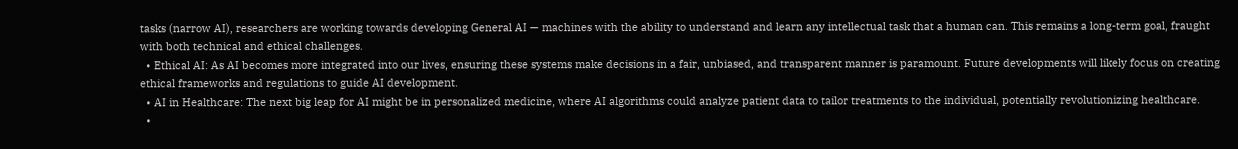tasks (narrow AI), researchers are working towards developing General AI — machines with the ability to understand and learn any intellectual task that a human can. This remains a long-term goal, fraught with both technical and ethical challenges.
  • Ethical AI: As AI becomes more integrated into our lives, ensuring these systems make decisions in a fair, unbiased, and transparent manner is paramount. Future developments will likely focus on creating ethical frameworks and regulations to guide AI development.
  • AI in Healthcare: The next big leap for AI might be in personalized medicine, where AI algorithms could analyze patient data to tailor treatments to the individual, potentially revolutionizing healthcare.
  •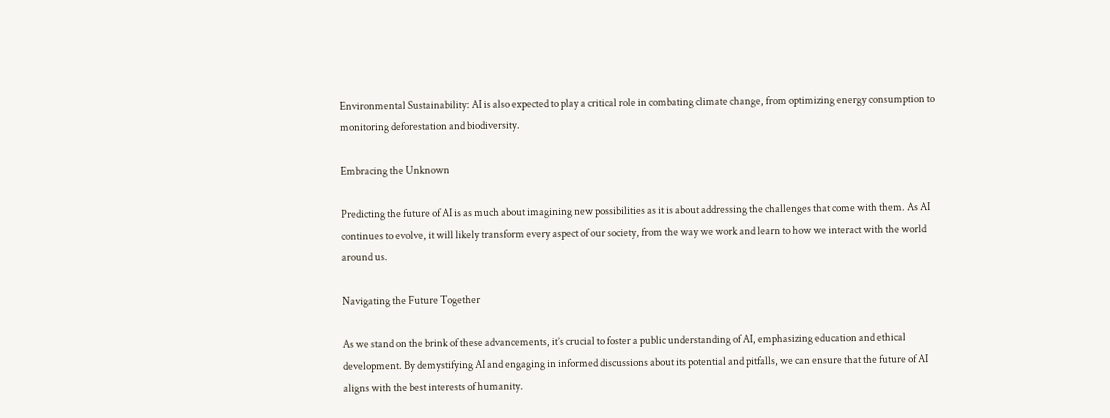Environmental Sustainability: AI is also expected to play a critical role in combating climate change, from optimizing energy consumption to monitoring deforestation and biodiversity.

Embracing the Unknown

Predicting the future of AI is as much about imagining new possibilities as it is about addressing the challenges that come with them. As AI continues to evolve, it will likely transform every aspect of our society, from the way we work and learn to how we interact with the world around us.

Navigating the Future Together

As we stand on the brink of these advancements, it’s crucial to foster a public understanding of AI, emphasizing education and ethical development. By demystifying AI and engaging in informed discussions about its potential and pitfalls, we can ensure that the future of AI aligns with the best interests of humanity.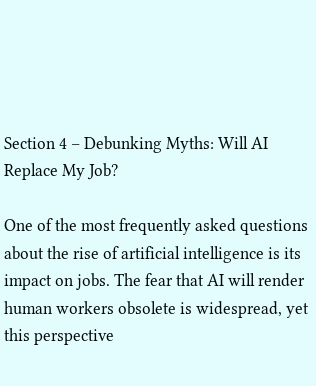Section 4 – Debunking Myths: Will AI Replace My Job?

One of the most frequently asked questions about the rise of artificial intelligence is its impact on jobs. The fear that AI will render human workers obsolete is widespread, yet this perspective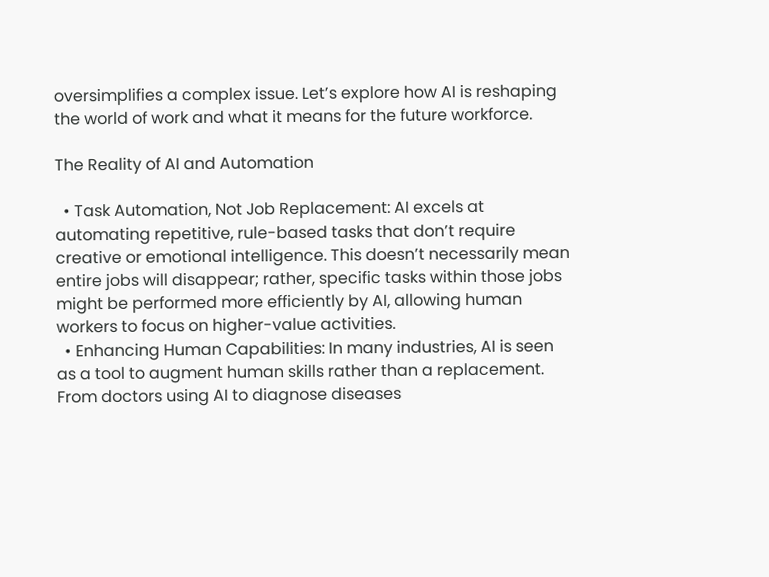oversimplifies a complex issue. Let’s explore how AI is reshaping the world of work and what it means for the future workforce.

The Reality of AI and Automation

  • Task Automation, Not Job Replacement: AI excels at automating repetitive, rule-based tasks that don’t require creative or emotional intelligence. This doesn’t necessarily mean entire jobs will disappear; rather, specific tasks within those jobs might be performed more efficiently by AI, allowing human workers to focus on higher-value activities.
  • Enhancing Human Capabilities: In many industries, AI is seen as a tool to augment human skills rather than a replacement. From doctors using AI to diagnose diseases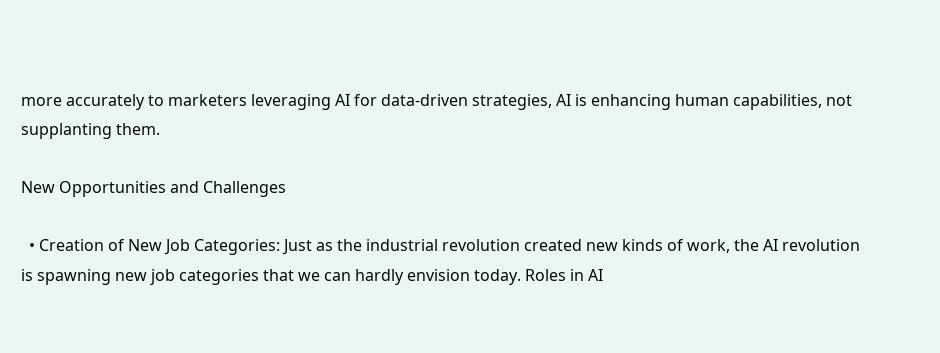more accurately to marketers leveraging AI for data-driven strategies, AI is enhancing human capabilities, not supplanting them.

New Opportunities and Challenges

  • Creation of New Job Categories: Just as the industrial revolution created new kinds of work, the AI revolution is spawning new job categories that we can hardly envision today. Roles in AI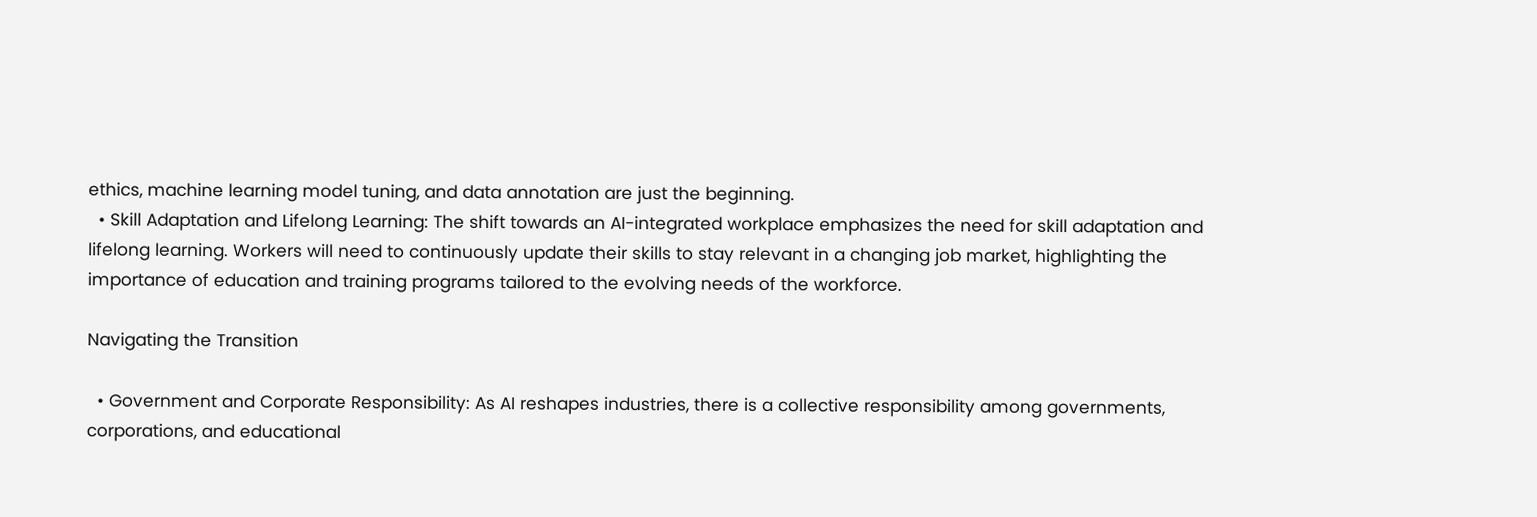ethics, machine learning model tuning, and data annotation are just the beginning.
  • Skill Adaptation and Lifelong Learning: The shift towards an AI-integrated workplace emphasizes the need for skill adaptation and lifelong learning. Workers will need to continuously update their skills to stay relevant in a changing job market, highlighting the importance of education and training programs tailored to the evolving needs of the workforce.

Navigating the Transition

  • Government and Corporate Responsibility: As AI reshapes industries, there is a collective responsibility among governments, corporations, and educational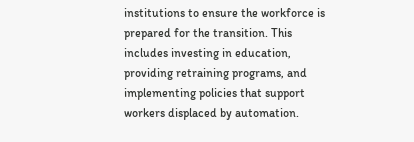institutions to ensure the workforce is prepared for the transition. This includes investing in education, providing retraining programs, and implementing policies that support workers displaced by automation.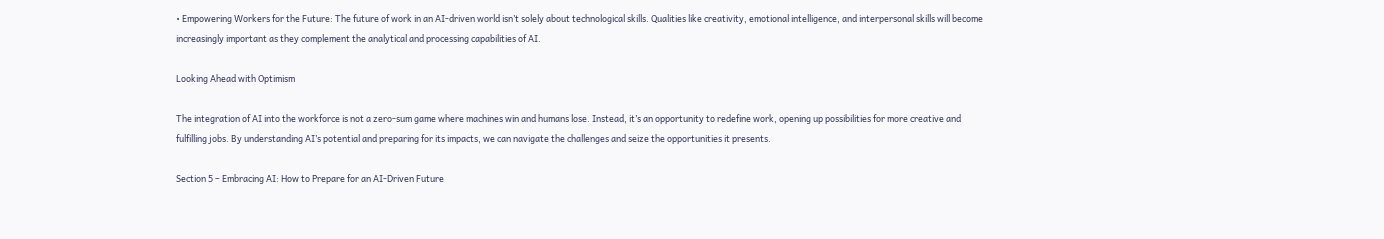• Empowering Workers for the Future: The future of work in an AI-driven world isn’t solely about technological skills. Qualities like creativity, emotional intelligence, and interpersonal skills will become increasingly important as they complement the analytical and processing capabilities of AI.

Looking Ahead with Optimism

The integration of AI into the workforce is not a zero-sum game where machines win and humans lose. Instead, it’s an opportunity to redefine work, opening up possibilities for more creative and fulfilling jobs. By understanding AI’s potential and preparing for its impacts, we can navigate the challenges and seize the opportunities it presents.

Section 5 – Embracing AI: How to Prepare for an AI-Driven Future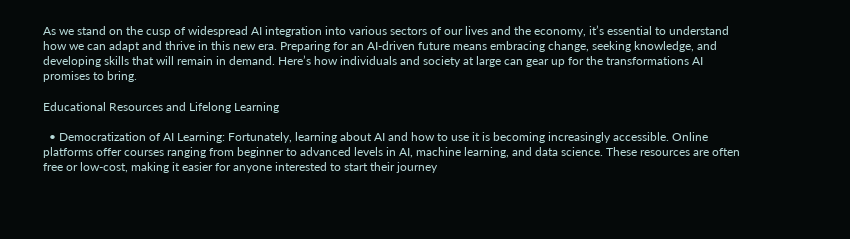As we stand on the cusp of widespread AI integration into various sectors of our lives and the economy, it’s essential to understand how we can adapt and thrive in this new era. Preparing for an AI-driven future means embracing change, seeking knowledge, and developing skills that will remain in demand. Here’s how individuals and society at large can gear up for the transformations AI promises to bring.

Educational Resources and Lifelong Learning

  • Democratization of AI Learning: Fortunately, learning about AI and how to use it is becoming increasingly accessible. Online platforms offer courses ranging from beginner to advanced levels in AI, machine learning, and data science. These resources are often free or low-cost, making it easier for anyone interested to start their journey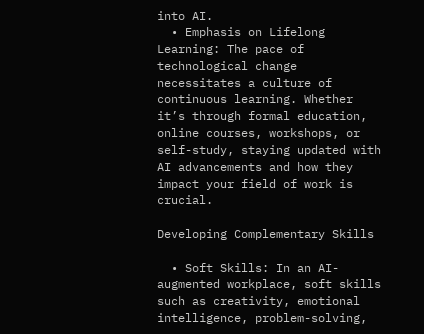into AI.
  • Emphasis on Lifelong Learning: The pace of technological change necessitates a culture of continuous learning. Whether it’s through formal education, online courses, workshops, or self-study, staying updated with AI advancements and how they impact your field of work is crucial.

Developing Complementary Skills

  • Soft Skills: In an AI-augmented workplace, soft skills such as creativity, emotional intelligence, problem-solving,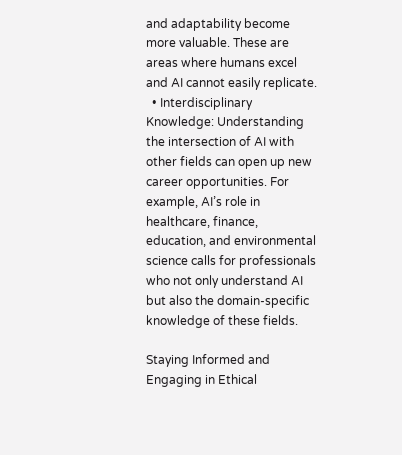and adaptability become more valuable. These are areas where humans excel and AI cannot easily replicate.
  • Interdisciplinary Knowledge: Understanding the intersection of AI with other fields can open up new career opportunities. For example, AI’s role in healthcare, finance, education, and environmental science calls for professionals who not only understand AI but also the domain-specific knowledge of these fields.

Staying Informed and Engaging in Ethical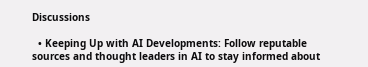Discussions

  • Keeping Up with AI Developments: Follow reputable sources and thought leaders in AI to stay informed about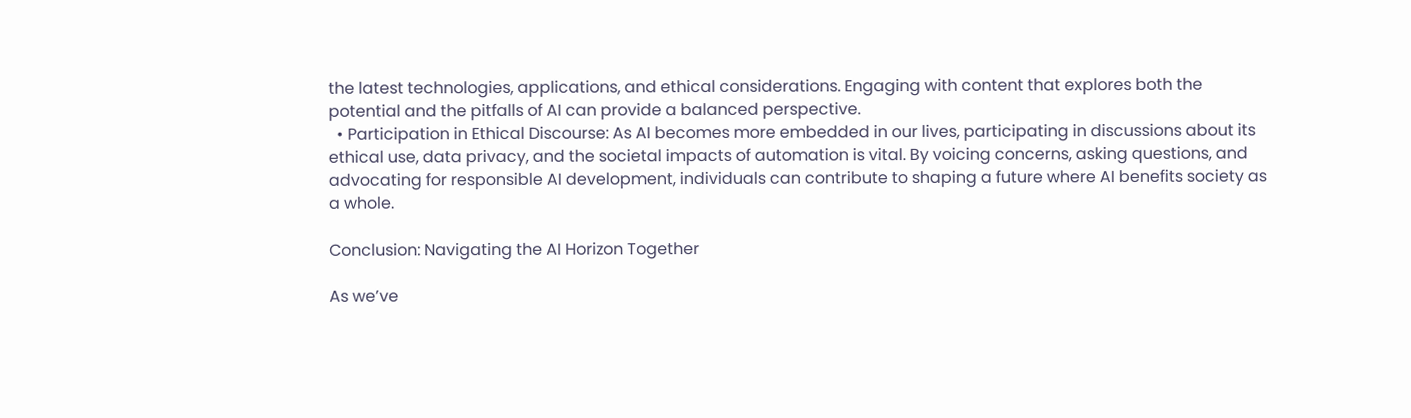the latest technologies, applications, and ethical considerations. Engaging with content that explores both the potential and the pitfalls of AI can provide a balanced perspective.
  • Participation in Ethical Discourse: As AI becomes more embedded in our lives, participating in discussions about its ethical use, data privacy, and the societal impacts of automation is vital. By voicing concerns, asking questions, and advocating for responsible AI development, individuals can contribute to shaping a future where AI benefits society as a whole.

Conclusion: Navigating the AI Horizon Together

As we’ve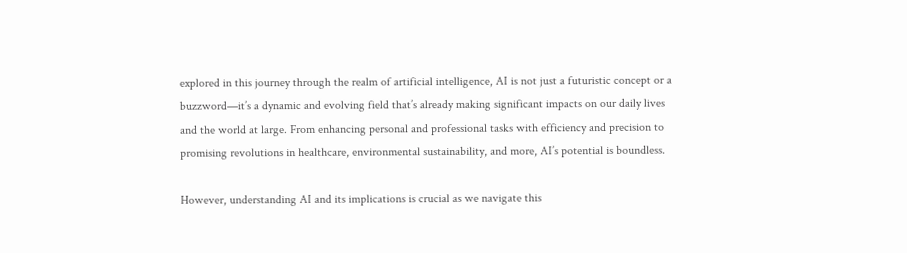explored in this journey through the realm of artificial intelligence, AI is not just a futuristic concept or a buzzword—it’s a dynamic and evolving field that’s already making significant impacts on our daily lives and the world at large. From enhancing personal and professional tasks with efficiency and precision to promising revolutions in healthcare, environmental sustainability, and more, AI’s potential is boundless.

However, understanding AI and its implications is crucial as we navigate this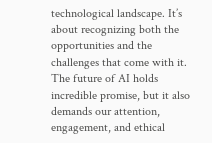technological landscape. It’s about recognizing both the opportunities and the challenges that come with it. The future of AI holds incredible promise, but it also demands our attention, engagement, and ethical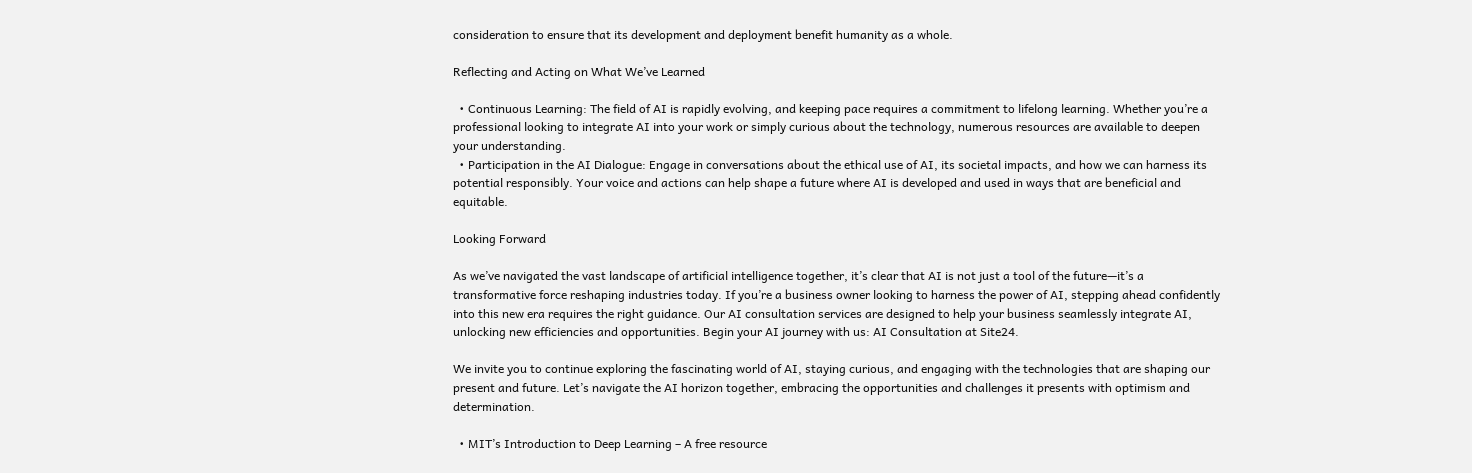consideration to ensure that its development and deployment benefit humanity as a whole.

Reflecting and Acting on What We’ve Learned

  • Continuous Learning: The field of AI is rapidly evolving, and keeping pace requires a commitment to lifelong learning. Whether you’re a professional looking to integrate AI into your work or simply curious about the technology, numerous resources are available to deepen your understanding.
  • Participation in the AI Dialogue: Engage in conversations about the ethical use of AI, its societal impacts, and how we can harness its potential responsibly. Your voice and actions can help shape a future where AI is developed and used in ways that are beneficial and equitable.

Looking Forward

As we’ve navigated the vast landscape of artificial intelligence together, it’s clear that AI is not just a tool of the future—it’s a transformative force reshaping industries today. If you’re a business owner looking to harness the power of AI, stepping ahead confidently into this new era requires the right guidance. Our AI consultation services are designed to help your business seamlessly integrate AI, unlocking new efficiencies and opportunities. Begin your AI journey with us: AI Consultation at Site24.

We invite you to continue exploring the fascinating world of AI, staying curious, and engaging with the technologies that are shaping our present and future. Let’s navigate the AI horizon together, embracing the opportunities and challenges it presents with optimism and determination.

  • MIT’s Introduction to Deep Learning – A free resource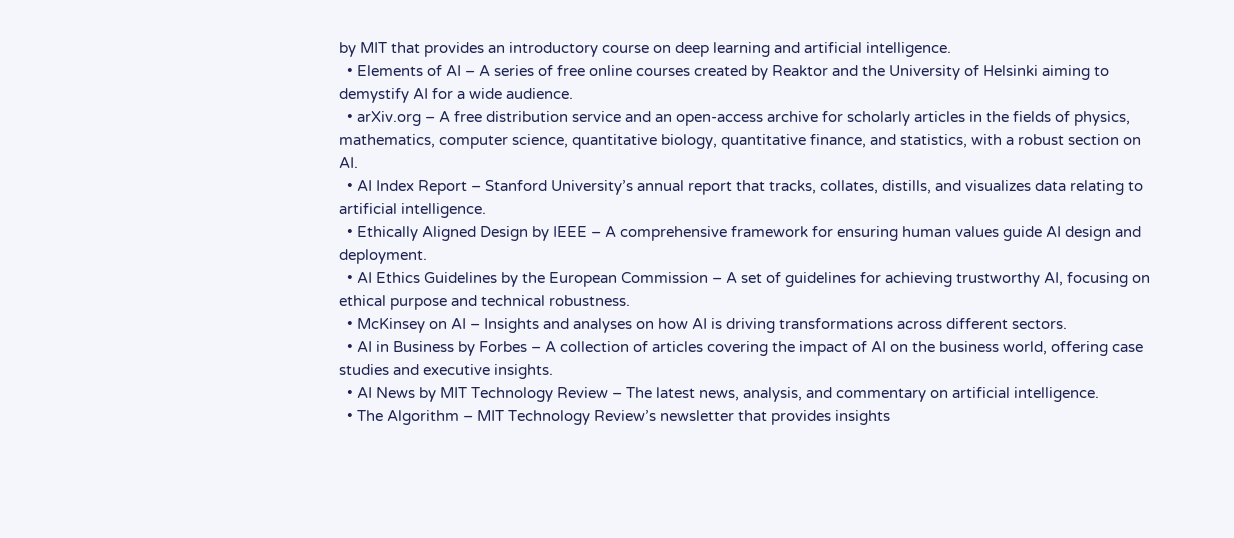by MIT that provides an introductory course on deep learning and artificial intelligence.
  • Elements of AI – A series of free online courses created by Reaktor and the University of Helsinki aiming to demystify AI for a wide audience.
  • arXiv.org – A free distribution service and an open-access archive for scholarly articles in the fields of physics, mathematics, computer science, quantitative biology, quantitative finance, and statistics, with a robust section on AI.
  • AI Index Report – Stanford University’s annual report that tracks, collates, distills, and visualizes data relating to artificial intelligence.
  • Ethically Aligned Design by IEEE – A comprehensive framework for ensuring human values guide AI design and deployment.
  • AI Ethics Guidelines by the European Commission – A set of guidelines for achieving trustworthy AI, focusing on ethical purpose and technical robustness.
  • McKinsey on AI – Insights and analyses on how AI is driving transformations across different sectors.
  • AI in Business by Forbes – A collection of articles covering the impact of AI on the business world, offering case studies and executive insights.
  • AI News by MIT Technology Review – The latest news, analysis, and commentary on artificial intelligence.
  • The Algorithm – MIT Technology Review’s newsletter that provides insights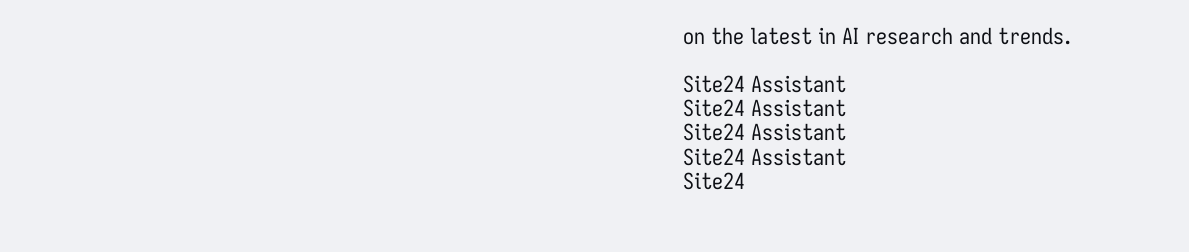on the latest in AI research and trends.

Site24 Assistant
Site24 Assistant
Site24 Assistant
Site24 Assistant
Site24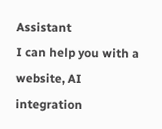Assistant
I can help you with a website, AI integration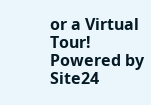or a Virtual Tour!
Powered by Site24